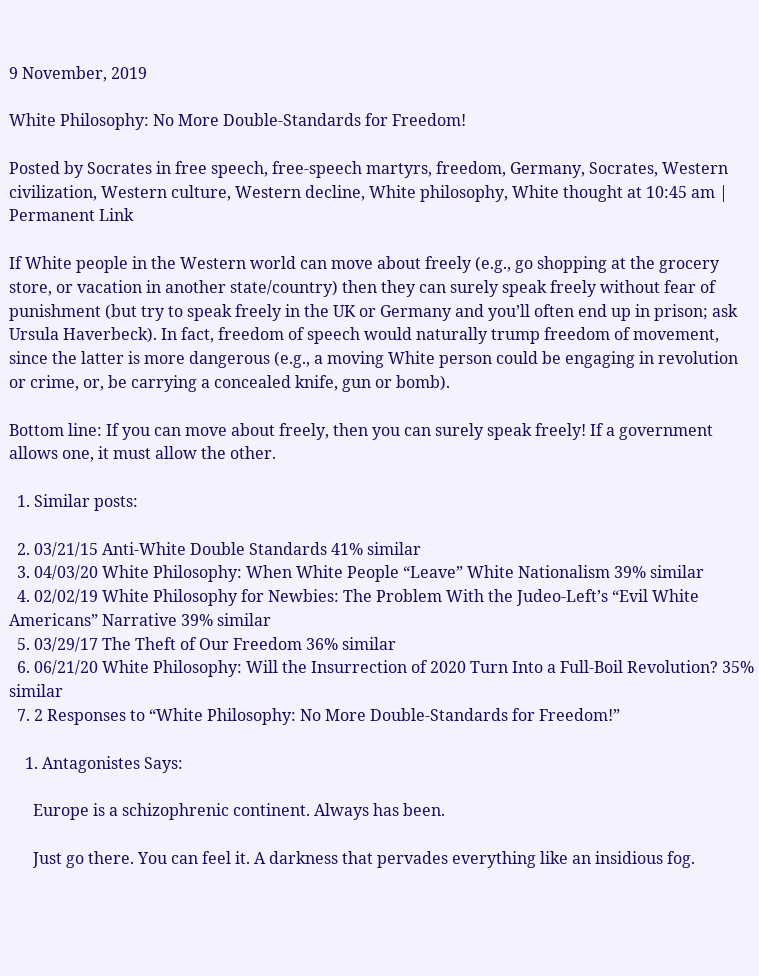9 November, 2019

White Philosophy: No More Double-Standards for Freedom!

Posted by Socrates in free speech, free-speech martyrs, freedom, Germany, Socrates, Western civilization, Western culture, Western decline, White philosophy, White thought at 10:45 am | Permanent Link

If White people in the Western world can move about freely (e.g., go shopping at the grocery store, or vacation in another state/country) then they can surely speak freely without fear of punishment (but try to speak freely in the UK or Germany and you’ll often end up in prison; ask Ursula Haverbeck). In fact, freedom of speech would naturally trump freedom of movement, since the latter is more dangerous (e.g., a moving White person could be engaging in revolution or crime, or, be carrying a concealed knife, gun or bomb).

Bottom line: If you can move about freely, then you can surely speak freely! If a government allows one, it must allow the other.

  1. Similar posts:

  2. 03/21/15 Anti-White Double Standards 41% similar
  3. 04/03/20 White Philosophy: When White People “Leave” White Nationalism 39% similar
  4. 02/02/19 White Philosophy for Newbies: The Problem With the Judeo-Left’s “Evil White Americans” Narrative 39% similar
  5. 03/29/17 The Theft of Our Freedom 36% similar
  6. 06/21/20 White Philosophy: Will the Insurrection of 2020 Turn Into a Full-Boil Revolution? 35% similar
  7. 2 Responses to “White Philosophy: No More Double-Standards for Freedom!”

    1. Antagonistes Says:

      Europe is a schizophrenic continent. Always has been.

      Just go there. You can feel it. A darkness that pervades everything like an insidious fog.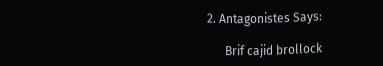2. Antagonistes Says:

      Brif cajid brollock